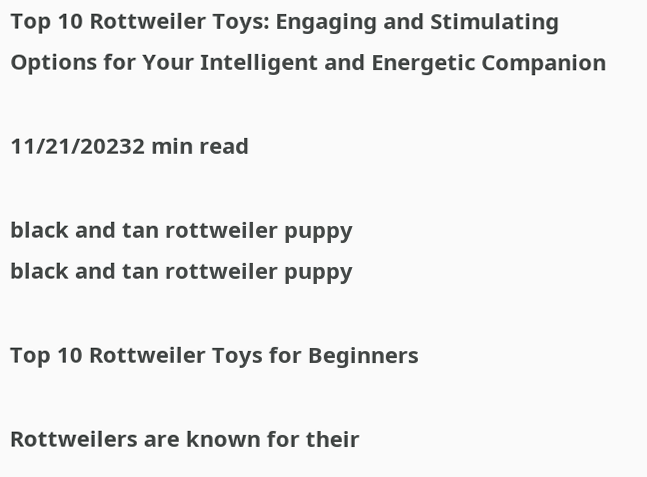Top 10 Rottweiler Toys: Engaging and Stimulating Options for Your Intelligent and Energetic Companion

11/21/20232 min read

black and tan rottweiler puppy
black and tan rottweiler puppy

Top 10 Rottweiler Toys for Beginners

Rottweilers are known for their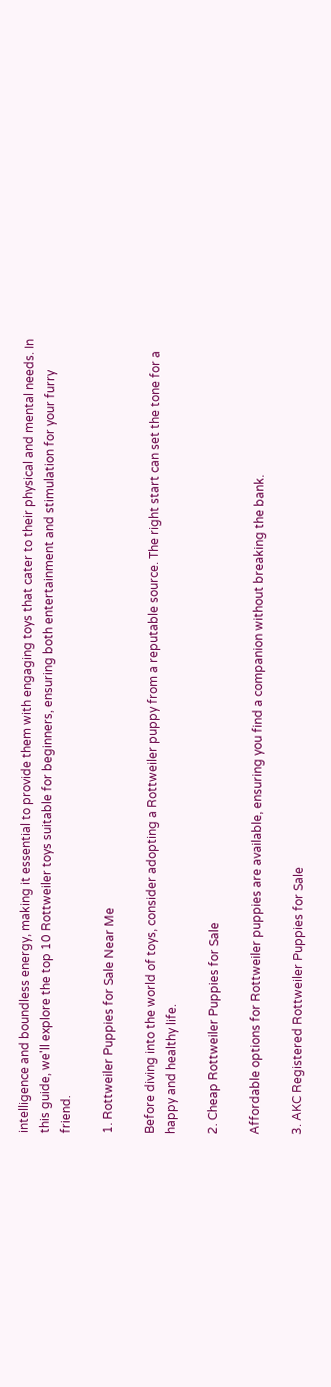intelligence and boundless energy, making it essential to provide them with engaging toys that cater to their physical and mental needs. In this guide, we'll explore the top 10 Rottweiler toys suitable for beginners, ensuring both entertainment and stimulation for your furry friend.

1. Rottweiler Puppies for Sale Near Me

Before diving into the world of toys, consider adopting a Rottweiler puppy from a reputable source. The right start can set the tone for a happy and healthy life.

2. Cheap Rottweiler Puppies for Sale

Affordable options for Rottweiler puppies are available, ensuring you find a companion without breaking the bank.

3. AKC Registered Rottweiler Puppies for Sale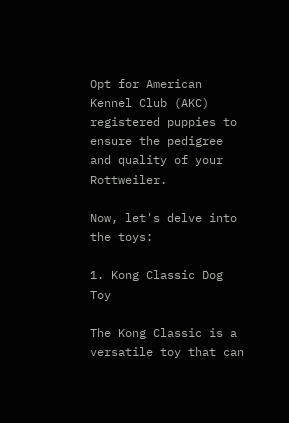Opt for American Kennel Club (AKC) registered puppies to ensure the pedigree and quality of your Rottweiler.

Now, let's delve into the toys:

1. Kong Classic Dog Toy

The Kong Classic is a versatile toy that can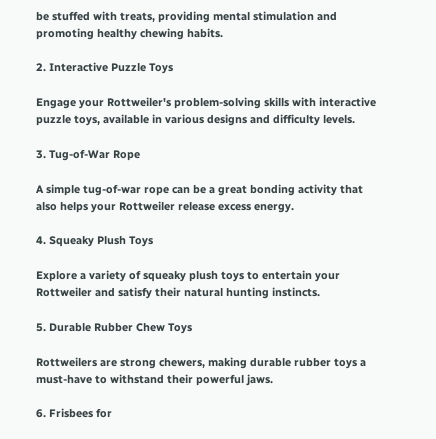be stuffed with treats, providing mental stimulation and promoting healthy chewing habits.

2. Interactive Puzzle Toys

Engage your Rottweiler's problem-solving skills with interactive puzzle toys, available in various designs and difficulty levels.

3. Tug-of-War Rope

A simple tug-of-war rope can be a great bonding activity that also helps your Rottweiler release excess energy.

4. Squeaky Plush Toys

Explore a variety of squeaky plush toys to entertain your Rottweiler and satisfy their natural hunting instincts.

5. Durable Rubber Chew Toys

Rottweilers are strong chewers, making durable rubber toys a must-have to withstand their powerful jaws.

6. Frisbees for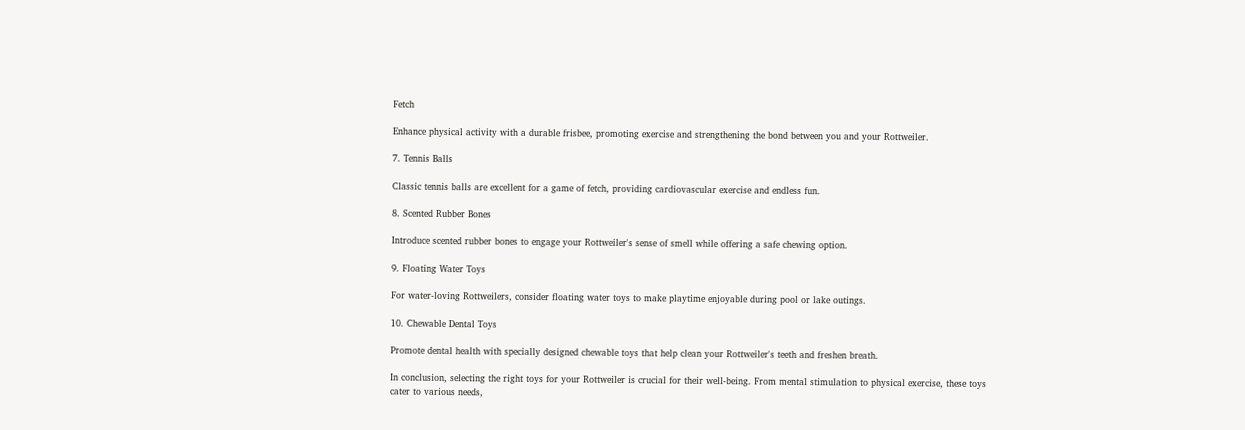Fetch

Enhance physical activity with a durable frisbee, promoting exercise and strengthening the bond between you and your Rottweiler.

7. Tennis Balls

Classic tennis balls are excellent for a game of fetch, providing cardiovascular exercise and endless fun.

8. Scented Rubber Bones

Introduce scented rubber bones to engage your Rottweiler's sense of smell while offering a safe chewing option.

9. Floating Water Toys

For water-loving Rottweilers, consider floating water toys to make playtime enjoyable during pool or lake outings.

10. Chewable Dental Toys

Promote dental health with specially designed chewable toys that help clean your Rottweiler's teeth and freshen breath.

In conclusion, selecting the right toys for your Rottweiler is crucial for their well-being. From mental stimulation to physical exercise, these toys cater to various needs,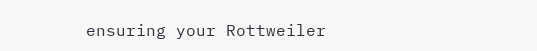ensuring your Rottweiler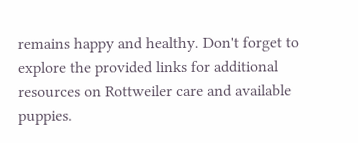remains happy and healthy. Don't forget to explore the provided links for additional resources on Rottweiler care and available puppies.